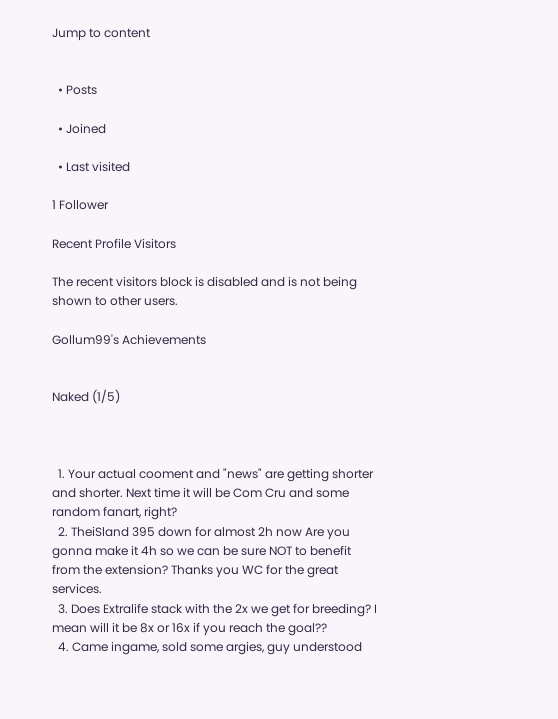Jump to content


  • Posts

  • Joined

  • Last visited

1 Follower

Recent Profile Visitors

The recent visitors block is disabled and is not being shown to other users.

Gollum99's Achievements


Naked (1/5)



  1. Your actual cooment and "news" are getting shorter and shorter. Next time it will be Com Cru and some random fanart, right?
  2. TheiSland 395 down for almost 2h now Are you gonna make it 4h so we can be sure NOT to benefit from the extension? Thanks you WC for the great services.
  3. Does Extralife stack with the 2x we get for breeding? I mean will it be 8x or 16x if you reach the goal??
  4. Came ingame, sold some argies, guy understood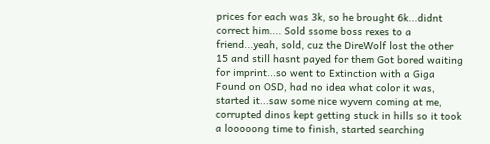prices for each was 3k, so he brought 6k...didnt correct him.... Sold ssome boss rexes to a friend...yeah, sold, cuz the DireWolf lost the other 15 and still hasnt payed for them Got bored waiting for imprint...so went to Extinction with a Giga Found on OSD, had no idea what color it was, started it...saw some nice wyvern coming at me, corrupted dinos kept getting stuck in hills so it took a looooong time to finish, started searching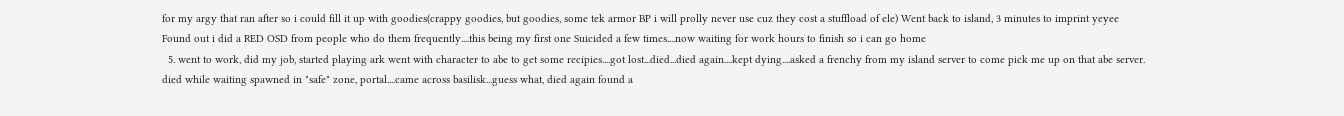for my argy that ran after so i could fill it up with goodies(crappy goodies, but goodies, some tek armor BP i will prolly never use cuz they cost a stuffload of ele) Went back to island, 3 minutes to imprint yeyee Found out i did a RED OSD from people who do them frequently....this being my first one Suicided a few times....now waiting for work hours to finish so i can go home
  5. went to work, did my job, started playing ark went with character to abe to get some recipies....got lost...died...died again....kept dying....asked a frenchy from my island server to come pick me up on that abe server. died while waiting spawned in "safe" zone, portal....came across basilisk...guess what, died again found a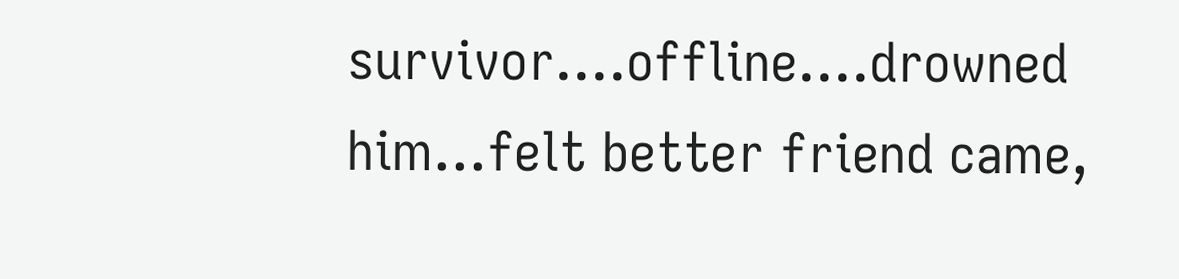survivor....offline....drowned him...felt better friend came,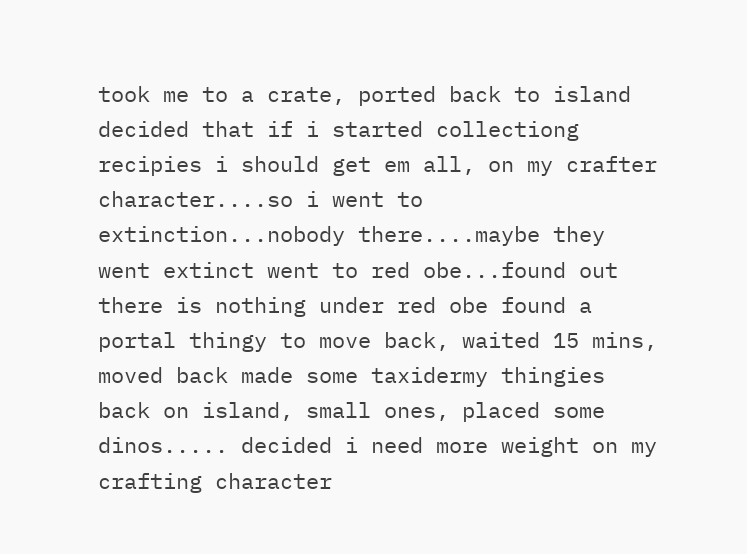took me to a crate, ported back to island decided that if i started collectiong recipies i should get em all, on my crafter character....so i went to extinction...nobody there....maybe they went extinct went to red obe...found out there is nothing under red obe found a portal thingy to move back, waited 15 mins, moved back made some taxidermy thingies back on island, small ones, placed some dinos..... decided i need more weight on my crafting character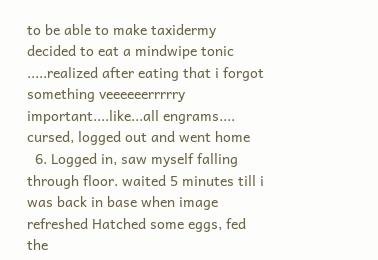to be able to make taxidermy decided to eat a mindwipe tonic .....realized after eating that i forgot something veeeeeerrrrry important....like...all engrams.... cursed, logged out and went home
  6. Logged in, saw myself falling through floor. waited 5 minutes till i was back in base when image refreshed Hatched some eggs, fed the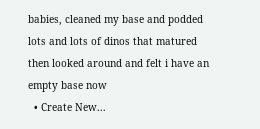babies, cleaned my base and podded lots and lots of dinos that matured then looked around and felt i have an empty base now
  • Create New...